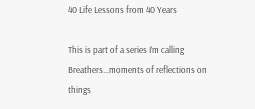40 Life Lessons from 40 Years

This is part of a series I’m calling Breathers…moments of reflections on things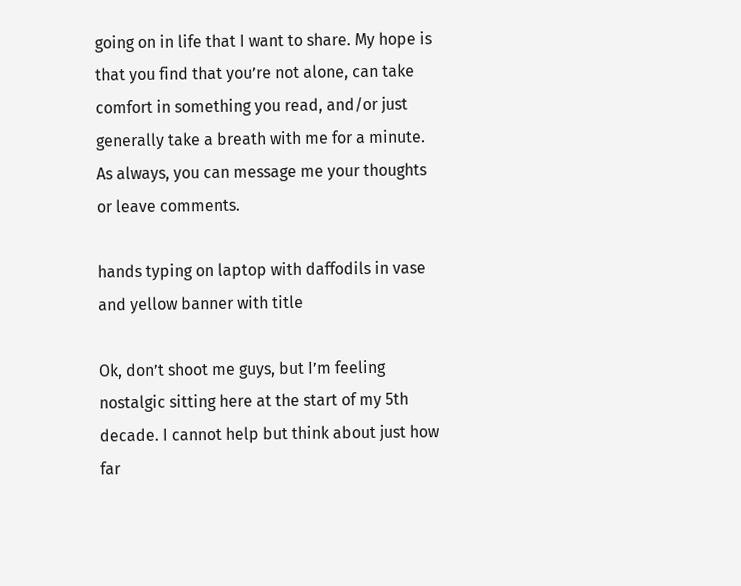going on in life that I want to share. My hope is that you find that you’re not alone, can take comfort in something you read, and/or just generally take a breath with me for a minute. As always, you can message me your thoughts or leave comments.

hands typing on laptop with daffodils in vase and yellow banner with title

Ok, don’t shoot me guys, but I’m feeling nostalgic sitting here at the start of my 5th decade. I cannot help but think about just how far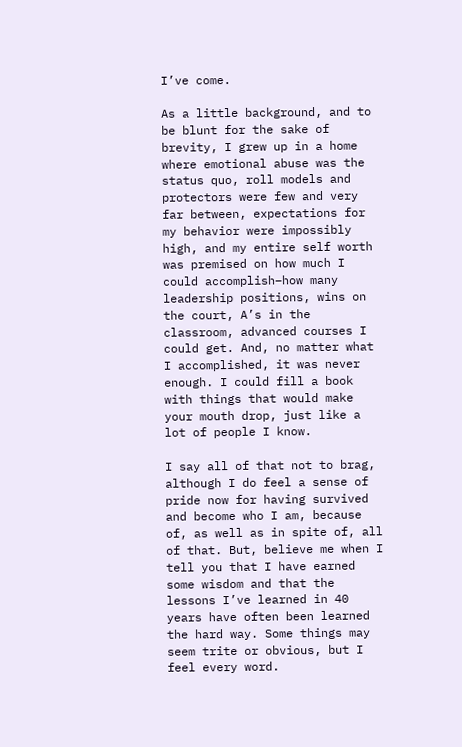I’ve come.

As a little background, and to be blunt for the sake of brevity, I grew up in a home where emotional abuse was the status quo, roll models and protectors were few and very far between, expectations for my behavior were impossibly high, and my entire self worth was premised on how much I could accomplish–how many leadership positions, wins on the court, A’s in the classroom, advanced courses I could get. And, no matter what I accomplished, it was never enough. I could fill a book with things that would make your mouth drop, just like a lot of people I know.

I say all of that not to brag, although I do feel a sense of pride now for having survived and become who I am, because of, as well as in spite of, all of that. But, believe me when I tell you that I have earned some wisdom and that the lessons I’ve learned in 40 years have often been learned the hard way. Some things may seem trite or obvious, but I feel every word.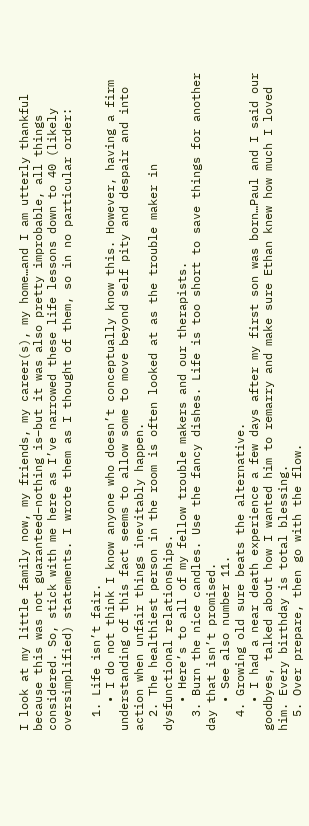I look at my little family now, my friends, my career(s), my home…and I am utterly thankful because this was not guaranteed–nothing is–but it was also pretty improbable, all things considered. So, stick with me here as I’ve narrowed these life lessons down to 40 (likely oversimplified) statements. I wrote them as I thought of them, so in no particular order:

  1. Life isn’t fair.
    • I do not think I know anyone who doesn’t conceptually know this. However, having a firm understanding of this fact seems to allow some to move beyond self pity and despair and into action when unfair things inevitably happen.
  2. The healthiest person in the room is often looked at as the trouble maker in dysfunctional relationships.
    • Here’s to all of my fellow trouble makers and our therapists.
  3. Burn the nice candles. Use the fancy dishes. Life is too short to save things for another day that isn’t promised.
    • See also number 11.
  4. Growing old sure beats the alternative.
    • I had a near death experience a few days after my first son was born…Paul and I said our goodbyes, talked about how I wanted him to remarry and make sure Ethan knew how much I loved him. Every birthday is total blessing.
  5. Over prepare, then go with the flow.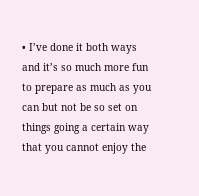• I’ve done it both ways and it’s so much more fun to prepare as much as you can but not be so set on things going a certain way that you cannot enjoy the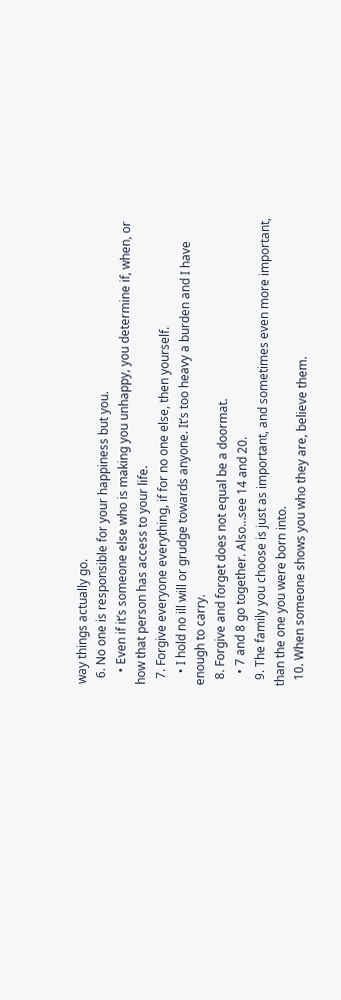way things actually go.
  6. No one is responsible for your happiness but you.
    • Even if it’s someone else who is making you unhappy, you determine if, when, or how that person has access to your life.
  7. Forgive everyone everything, if for no one else, then yourself.
    • I hold no ill will or grudge towards anyone. It’s too heavy a burden and I have enough to carry.
  8. Forgive and forget does not equal be a doormat.
    • 7 and 8 go together. Also…see 14 and 20.
  9. The family you choose is just as important, and sometimes even more important, than the one you were born into.
  10. When someone shows you who they are, believe them.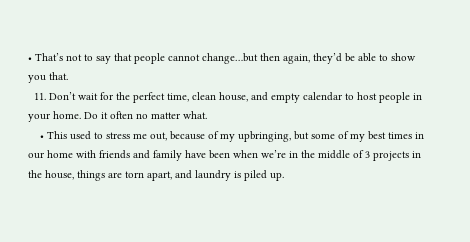• That’s not to say that people cannot change…but then again, they’d be able to show you that.
  11. Don’t wait for the perfect time, clean house, and empty calendar to host people in your home. Do it often no matter what.
    • This used to stress me out, because of my upbringing, but some of my best times in our home with friends and family have been when we’re in the middle of 3 projects in the house, things are torn apart, and laundry is piled up.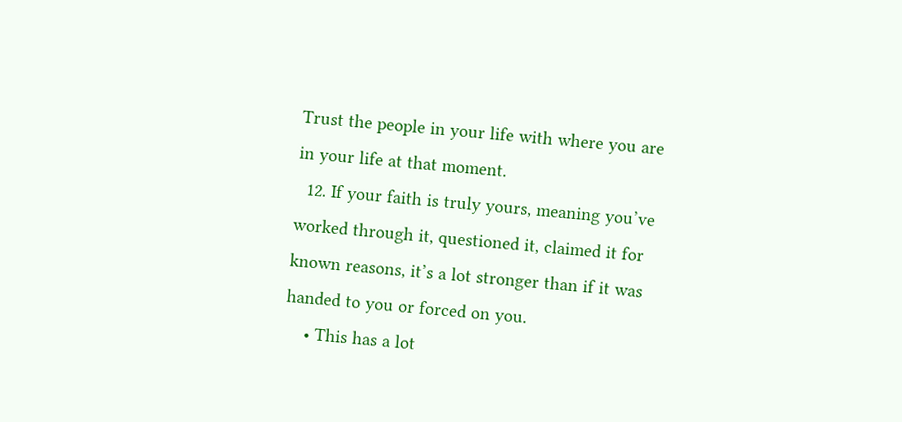Trust the people in your life with where you are in your life at that moment.
  12. If your faith is truly yours, meaning you’ve worked through it, questioned it, claimed it for known reasons, it’s a lot stronger than if it was handed to you or forced on you.
    • This has a lot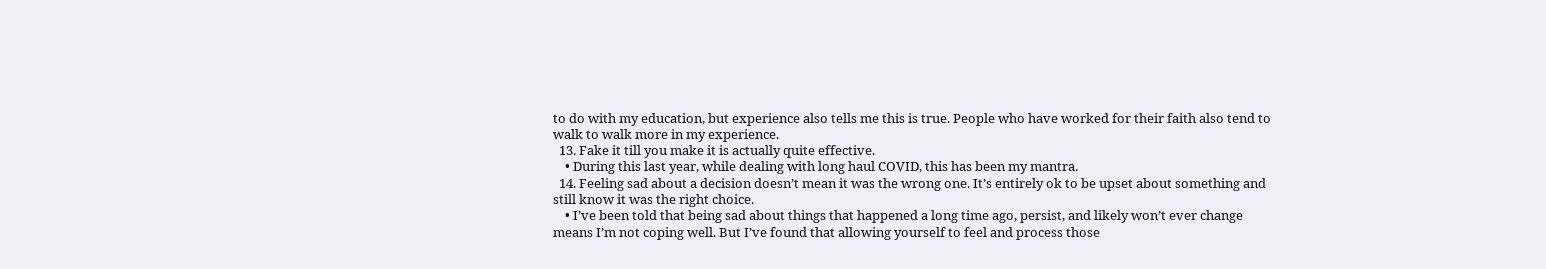to do with my education, but experience also tells me this is true. People who have worked for their faith also tend to walk to walk more in my experience.
  13. Fake it till you make it is actually quite effective.
    • During this last year, while dealing with long haul COVID, this has been my mantra.
  14. Feeling sad about a decision doesn’t mean it was the wrong one. It’s entirely ok to be upset about something and still know it was the right choice.
    • I’ve been told that being sad about things that happened a long time ago, persist, and likely won’t ever change means I’m not coping well. But I’ve found that allowing yourself to feel and process those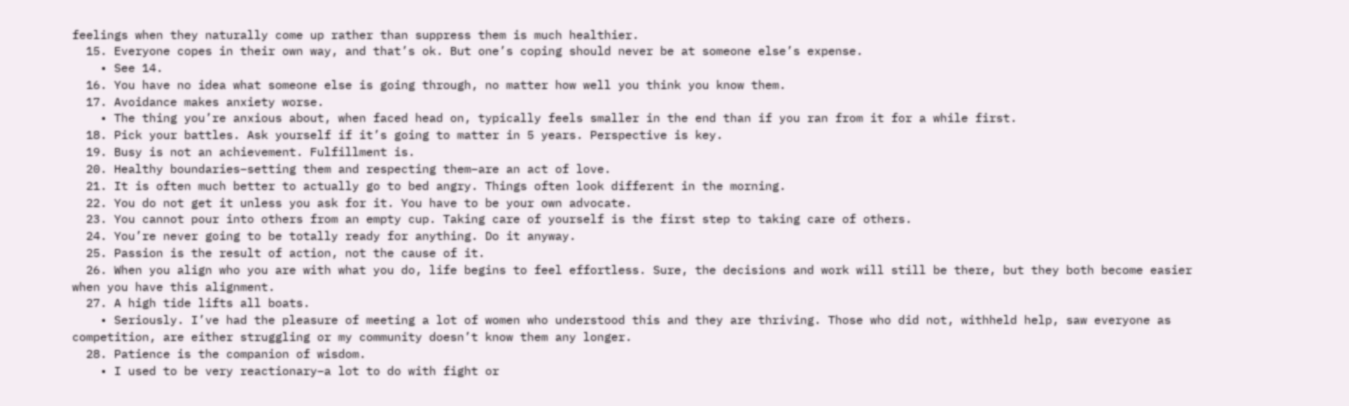feelings when they naturally come up rather than suppress them is much healthier.
  15. Everyone copes in their own way, and that’s ok. But one’s coping should never be at someone else’s expense.
    • See 14.
  16. You have no idea what someone else is going through, no matter how well you think you know them.
  17. Avoidance makes anxiety worse.
    • The thing you’re anxious about, when faced head on, typically feels smaller in the end than if you ran from it for a while first.
  18. Pick your battles. Ask yourself if it’s going to matter in 5 years. Perspective is key.
  19. Busy is not an achievement. Fulfillment is.
  20. Healthy boundaries–setting them and respecting them–are an act of love.
  21. It is often much better to actually go to bed angry. Things often look different in the morning.
  22. You do not get it unless you ask for it. You have to be your own advocate.
  23. You cannot pour into others from an empty cup. Taking care of yourself is the first step to taking care of others.
  24. You’re never going to be totally ready for anything. Do it anyway.
  25. Passion is the result of action, not the cause of it.
  26. When you align who you are with what you do, life begins to feel effortless. Sure, the decisions and work will still be there, but they both become easier when you have this alignment.
  27. A high tide lifts all boats.
    • Seriously. I’ve had the pleasure of meeting a lot of women who understood this and they are thriving. Those who did not, withheld help, saw everyone as competition, are either struggling or my community doesn’t know them any longer.
  28. Patience is the companion of wisdom.
    • I used to be very reactionary–a lot to do with fight or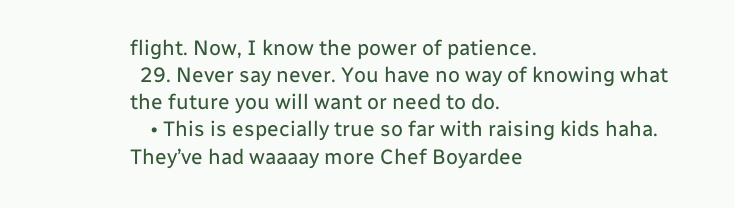flight. Now, I know the power of patience.
  29. Never say never. You have no way of knowing what the future you will want or need to do.
    • This is especially true so far with raising kids haha. They’ve had waaaay more Chef Boyardee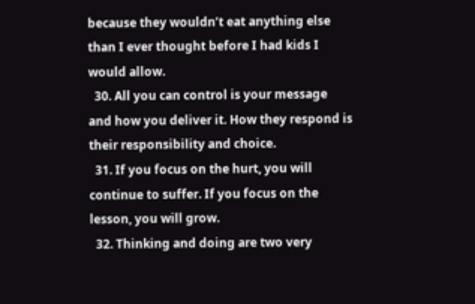because they wouldn’t eat anything else than I ever thought before I had kids I would allow.
  30. All you can control is your message and how you deliver it. How they respond is their responsibility and choice.
  31. If you focus on the hurt, you will continue to suffer. If you focus on the lesson, you will grow.
  32. Thinking and doing are two very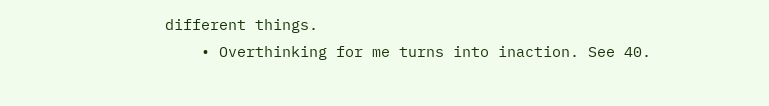different things.
    • Overthinking for me turns into inaction. See 40.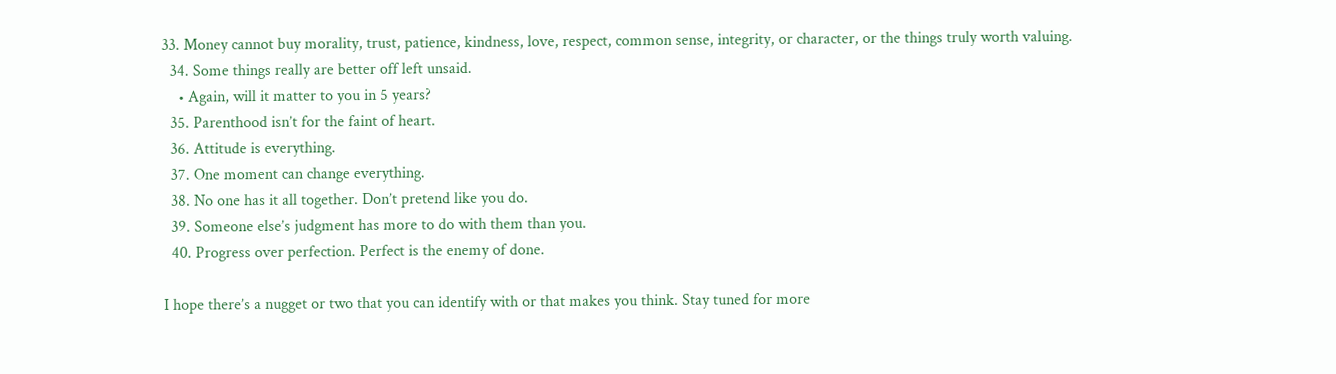33. Money cannot buy morality, trust, patience, kindness, love, respect, common sense, integrity, or character, or the things truly worth valuing.
  34. Some things really are better off left unsaid.
    • Again, will it matter to you in 5 years?
  35. Parenthood isn’t for the faint of heart.
  36. Attitude is everything.
  37. One moment can change everything.
  38. No one has it all together. Don’t pretend like you do.
  39. Someone else’s judgment has more to do with them than you.
  40. Progress over perfection. Perfect is the enemy of done.

I hope there’s a nugget or two that you can identify with or that makes you think. Stay tuned for more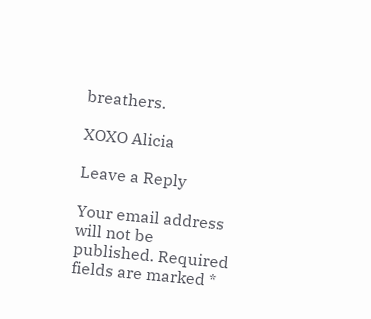breathers.

XOXO Alicia

Leave a Reply

Your email address will not be published. Required fields are marked *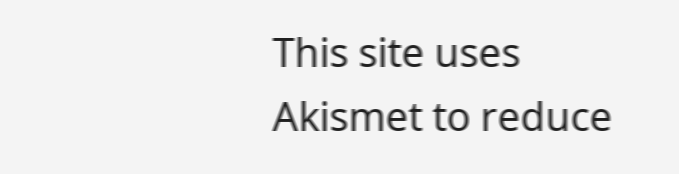This site uses Akismet to reduce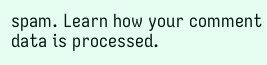spam. Learn how your comment data is processed.